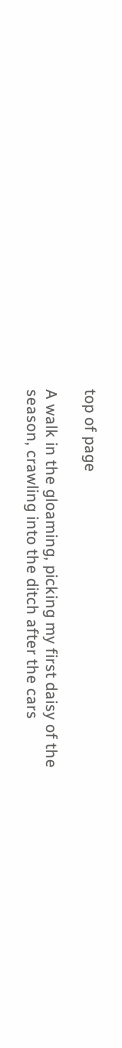top of page

A walk in the gloaming, picking my first daisy of the season, crawling into the ditch after the cars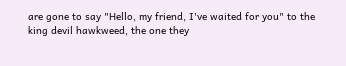are gone to say "Hello, my friend, I've waited for you" to the king devil hawkweed, the one they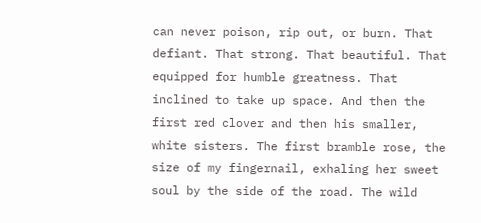can never poison, rip out, or burn. That defiant. That strong. That beautiful. That equipped for humble greatness. That inclined to take up space. And then the first red clover and then his smaller, white sisters. The first bramble rose, the size of my fingernail, exhaling her sweet soul by the side of the road. The wild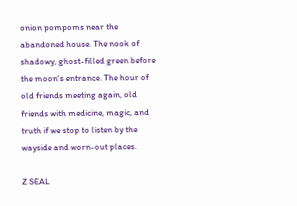onion pompoms near the abandoned house. The nook of shadowy, ghost-filled green before the moon's entrance. The hour of old friends meeting again, old friends with medicine, magic, and truth if we stop to listen by the wayside and worn-out places.

Z SEAL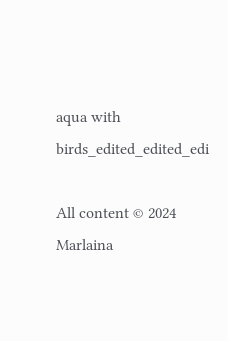aqua with birds_edited_edited_edi

All content © 2024 Marlaina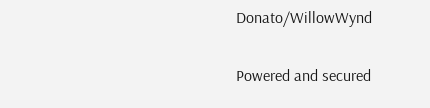Donato/WillowWynd


Powered and secured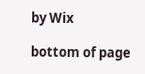by Wix

bottom of page